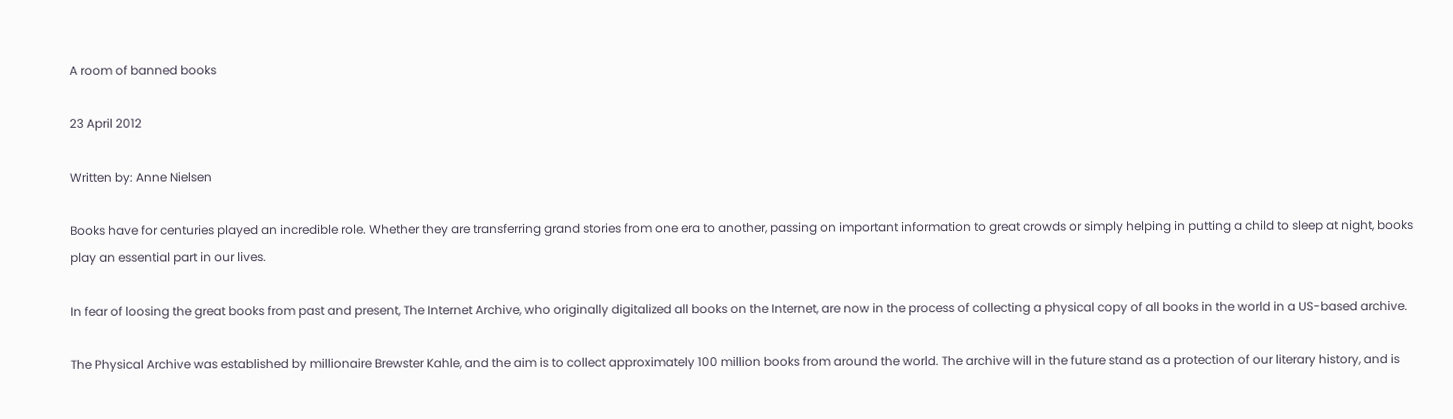A room of banned books

23 April 2012

Written by: Anne Nielsen

Books have for centuries played an incredible role. Whether they are transferring grand stories from one era to another, passing on important information to great crowds or simply helping in putting a child to sleep at night, books play an essential part in our lives.

In fear of loosing the great books from past and present, The Internet Archive, who originally digitalized all books on the Internet, are now in the process of collecting a physical copy of all books in the world in a US-based archive.

The Physical Archive was established by millionaire Brewster Kahle, and the aim is to collect approximately 100 million books from around the world. The archive will in the future stand as a protection of our literary history, and is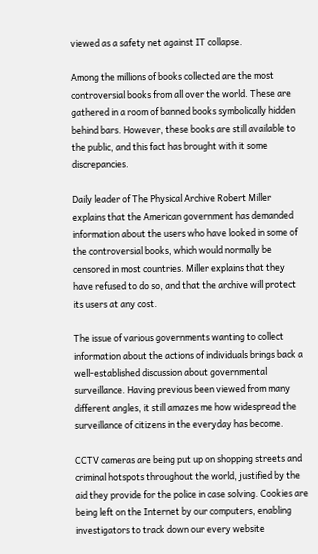viewed as a safety net against IT collapse.

Among the millions of books collected are the most controversial books from all over the world. These are gathered in a room of banned books symbolically hidden behind bars. However, these books are still available to the public, and this fact has brought with it some discrepancies.

Daily leader of The Physical Archive Robert Miller explains that the American government has demanded information about the users who have looked in some of the controversial books, which would normally be censored in most countries. Miller explains that they have refused to do so, and that the archive will protect its users at any cost.

The issue of various governments wanting to collect information about the actions of individuals brings back a well-established discussion about governmental surveillance. Having previous been viewed from many different angles, it still amazes me how widespread the surveillance of citizens in the everyday has become.

CCTV cameras are being put up on shopping streets and criminal hotspots throughout the world, justified by the aid they provide for the police in case solving. Cookies are being left on the Internet by our computers, enabling investigators to track down our every website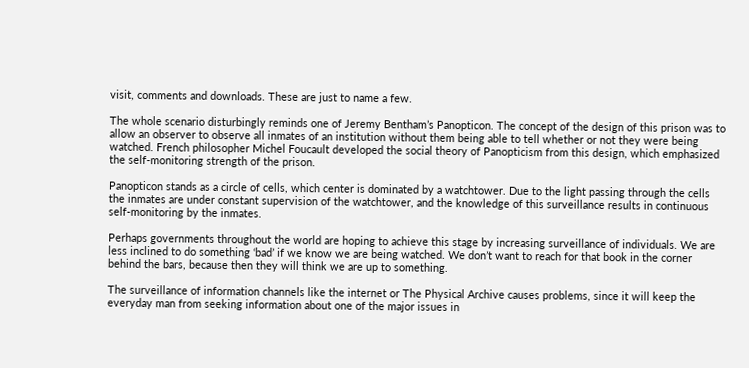visit, comments and downloads. These are just to name a few.

The whole scenario disturbingly reminds one of Jeremy Bentham’s Panopticon. The concept of the design of this prison was to allow an observer to observe all inmates of an institution without them being able to tell whether or not they were being watched. French philosopher Michel Foucault developed the social theory of Panopticism from this design, which emphasized the self-monitoring strength of the prison.

Panopticon stands as a circle of cells, which center is dominated by a watchtower. Due to the light passing through the cells the inmates are under constant supervision of the watchtower, and the knowledge of this surveillance results in continuous self-monitoring by the inmates.

Perhaps governments throughout the world are hoping to achieve this stage by increasing surveillance of individuals. We are less inclined to do something ‘bad’ if we know we are being watched. We don’t want to reach for that book in the corner behind the bars, because then they will think we are up to something.

The surveillance of information channels like the internet or The Physical Archive causes problems, since it will keep the everyday man from seeking information about one of the major issues in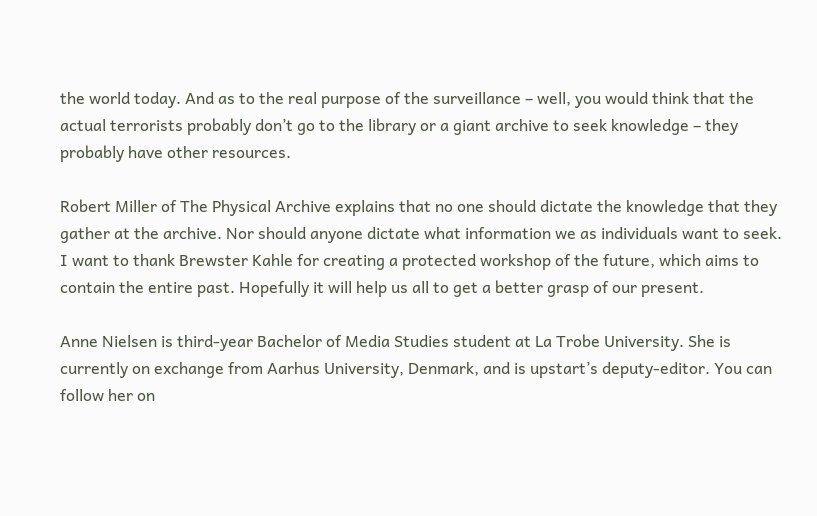the world today. And as to the real purpose of the surveillance – well, you would think that the actual terrorists probably don’t go to the library or a giant archive to seek knowledge – they probably have other resources.

Robert Miller of The Physical Archive explains that no one should dictate the knowledge that they gather at the archive. Nor should anyone dictate what information we as individuals want to seek. I want to thank Brewster Kahle for creating a protected workshop of the future, which aims to contain the entire past. Hopefully it will help us all to get a better grasp of our present.

Anne Nielsen is third-year Bachelor of Media Studies student at La Trobe University. She is currently on exchange from Aarhus University, Denmark, and is upstart’s deputy-editor. You can follow her on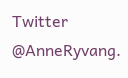Twitter @AnneRyvang.